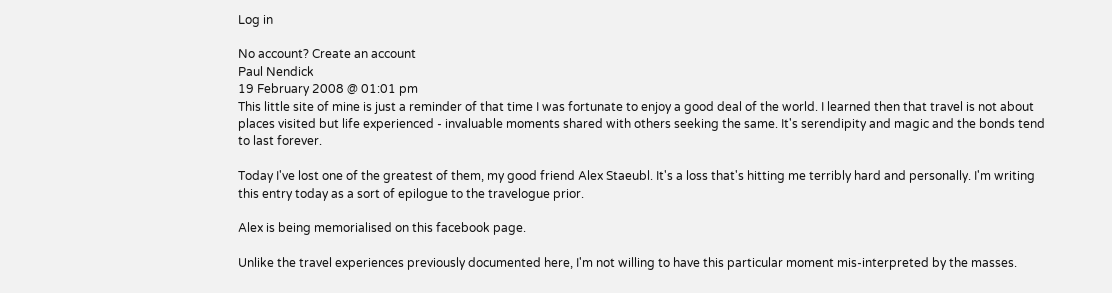Log in

No account? Create an account
Paul Nendick
19 February 2008 @ 01:01 pm
This little site of mine is just a reminder of that time I was fortunate to enjoy a good deal of the world. I learned then that travel is not about places visited but life experienced - invaluable moments shared with others seeking the same. It's serendipity and magic and the bonds tend to last forever.

Today I've lost one of the greatest of them, my good friend Alex Staeubl. It's a loss that's hitting me terribly hard and personally. I'm writing this entry today as a sort of epilogue to the travelogue prior.

Alex is being memorialised on this facebook page.

Unlike the travel experiences previously documented here, I'm not willing to have this particular moment mis-interpreted by the masses.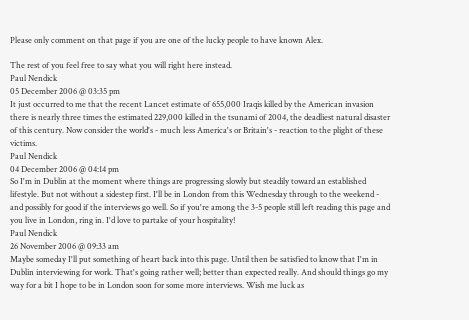Please only comment on that page if you are one of the lucky people to have known Alex.

The rest of you feel free to say what you will right here instead.
Paul Nendick
05 December 2006 @ 03:35 pm
It just occurred to me that the recent Lancet estimate of 655,000 Iraqis killed by the American invasion there is nearly three times the estimated 229,000 killed in the tsunami of 2004, the deadliest natural disaster of this century. Now consider the world's - much less America's or Britain's - reaction to the plight of these victims.
Paul Nendick
04 December 2006 @ 04:14 pm
So I'm in Dublin at the moment where things are progressing slowly but steadily toward an established lifestyle. But not without a sidestep first. I'll be in London from this Wednesday through to the weekend - and possibly for good if the interviews go well. So if you're among the 3-5 people still left reading this page and you live in London, ring in. I'd love to partake of your hospitality!
Paul Nendick
26 November 2006 @ 09:33 am
Maybe someday I'll put something of heart back into this page. Until then be satisfied to know that I'm in Dublin interviewing for work. That's going rather well; better than expected really. And should things go my way for a bit I hope to be in London soon for some more interviews. Wish me luck as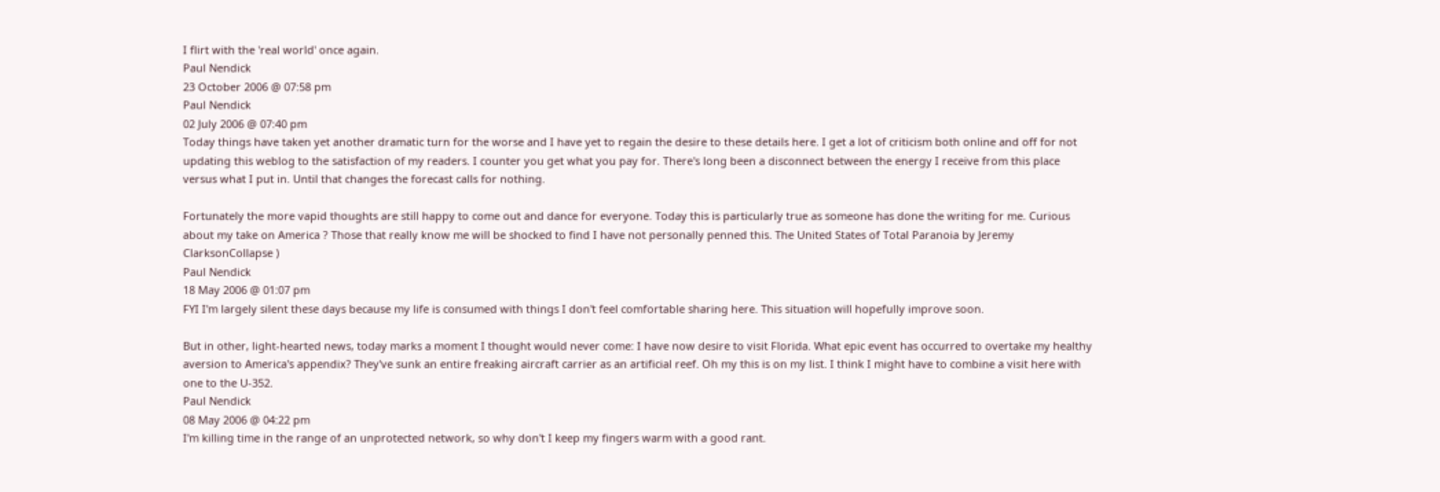I flirt with the 'real world' once again.
Paul Nendick
23 October 2006 @ 07:58 pm
Paul Nendick
02 July 2006 @ 07:40 pm
Today things have taken yet another dramatic turn for the worse and I have yet to regain the desire to these details here. I get a lot of criticism both online and off for not updating this weblog to the satisfaction of my readers. I counter you get what you pay for. There's long been a disconnect between the energy I receive from this place versus what I put in. Until that changes the forecast calls for nothing.

Fortunately the more vapid thoughts are still happy to come out and dance for everyone. Today this is particularly true as someone has done the writing for me. Curious about my take on America ? Those that really know me will be shocked to find I have not personally penned this. The United States of Total Paranoia by Jeremy ClarksonCollapse )
Paul Nendick
18 May 2006 @ 01:07 pm
FYI I'm largely silent these days because my life is consumed with things I don't feel comfortable sharing here. This situation will hopefully improve soon.

But in other, light-hearted news, today marks a moment I thought would never come: I have now desire to visit Florida. What epic event has occurred to overtake my healthy aversion to America's appendix? They've sunk an entire freaking aircraft carrier as an artificial reef. Oh my this is on my list. I think I might have to combine a visit here with one to the U-352.
Paul Nendick
08 May 2006 @ 04:22 pm
I'm killing time in the range of an unprotected network, so why don't I keep my fingers warm with a good rant.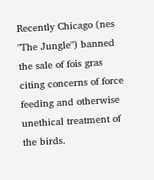Recently Chicago (nes "The Jungle") banned the sale of fois gras citing concerns of force feeding and otherwise unethical treatment of the birds.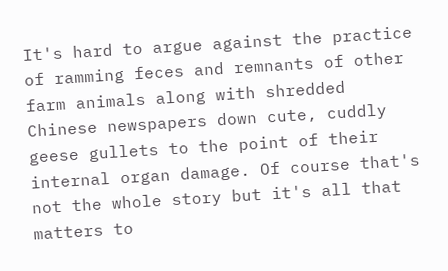It's hard to argue against the practice of ramming feces and remnants of other farm animals along with shredded Chinese newspapers down cute, cuddly geese gullets to the point of their internal organ damage. Of course that's not the whole story but it's all that matters to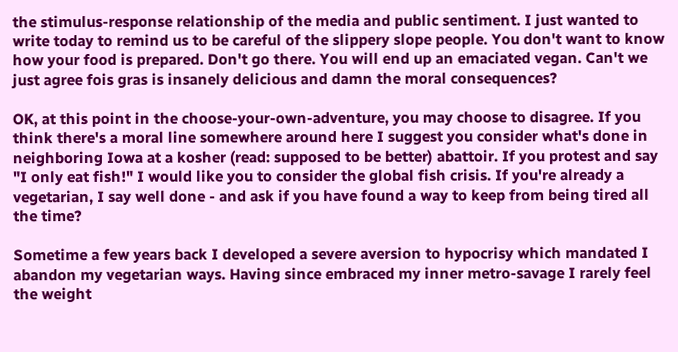the stimulus-response relationship of the media and public sentiment. I just wanted to write today to remind us to be careful of the slippery slope people. You don't want to know how your food is prepared. Don't go there. You will end up an emaciated vegan. Can't we just agree fois gras is insanely delicious and damn the moral consequences?

OK, at this point in the choose-your-own-adventure, you may choose to disagree. If you think there's a moral line somewhere around here I suggest you consider what's done in neighboring Iowa at a kosher (read: supposed to be better) abattoir. If you protest and say "I only eat fish!" I would like you to consider the global fish crisis. If you're already a vegetarian, I say well done - and ask if you have found a way to keep from being tired all the time?

Sometime a few years back I developed a severe aversion to hypocrisy which mandated I abandon my vegetarian ways. Having since embraced my inner metro-savage I rarely feel the weight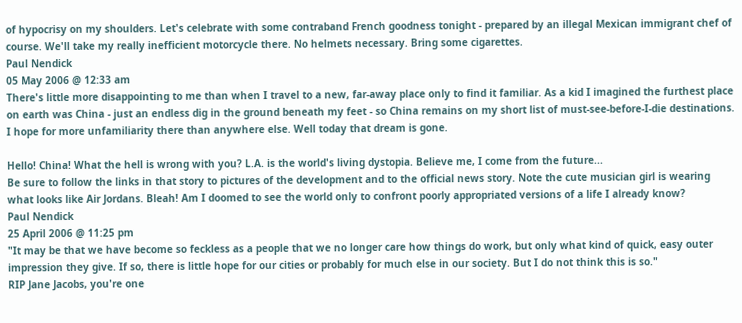of hypocrisy on my shoulders. Let's celebrate with some contraband French goodness tonight - prepared by an illegal Mexican immigrant chef of course. We'll take my really inefficient motorcycle there. No helmets necessary. Bring some cigarettes.
Paul Nendick
05 May 2006 @ 12:33 am
There's little more disappointing to me than when I travel to a new, far-away place only to find it familiar. As a kid I imagined the furthest place on earth was China - just an endless dig in the ground beneath my feet - so China remains on my short list of must-see-before-I-die destinations. I hope for more unfamiliarity there than anywhere else. Well today that dream is gone.

Hello! China! What the hell is wrong with you? L.A. is the world's living dystopia. Believe me, I come from the future...
Be sure to follow the links in that story to pictures of the development and to the official news story. Note the cute musician girl is wearing what looks like Air Jordans. Bleah! Am I doomed to see the world only to confront poorly appropriated versions of a life I already know?
Paul Nendick
25 April 2006 @ 11:25 pm
"It may be that we have become so feckless as a people that we no longer care how things do work, but only what kind of quick, easy outer impression they give. If so, there is little hope for our cities or probably for much else in our society. But I do not think this is so."
RIP Jane Jacobs, you're one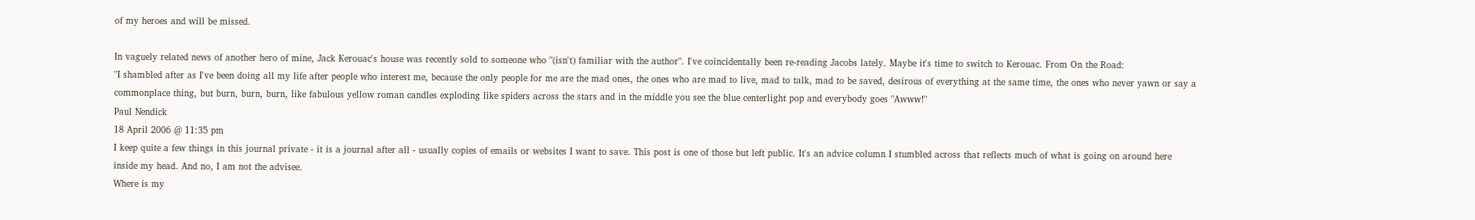of my heroes and will be missed.

In vaguely related news of another hero of mine, Jack Kerouac's house was recently sold to someone who "(isn't) familiar with the author". I've coincidentally been re-reading Jacobs lately. Maybe it's time to switch to Kerouac. From On the Road:
"I shambled after as I've been doing all my life after people who interest me, because the only people for me are the mad ones, the ones who are mad to live, mad to talk, mad to be saved, desirous of everything at the same time, the ones who never yawn or say a commonplace thing, but burn, burn, burn, like fabulous yellow roman candles exploding like spiders across the stars and in the middle you see the blue centerlight pop and everybody goes "Awww!"
Paul Nendick
18 April 2006 @ 11:35 pm
I keep quite a few things in this journal private - it is a journal after all - usually copies of emails or websites I want to save. This post is one of those but left public. It's an advice column I stumbled across that reflects much of what is going on around here inside my head. And no, I am not the advisee.
Where is my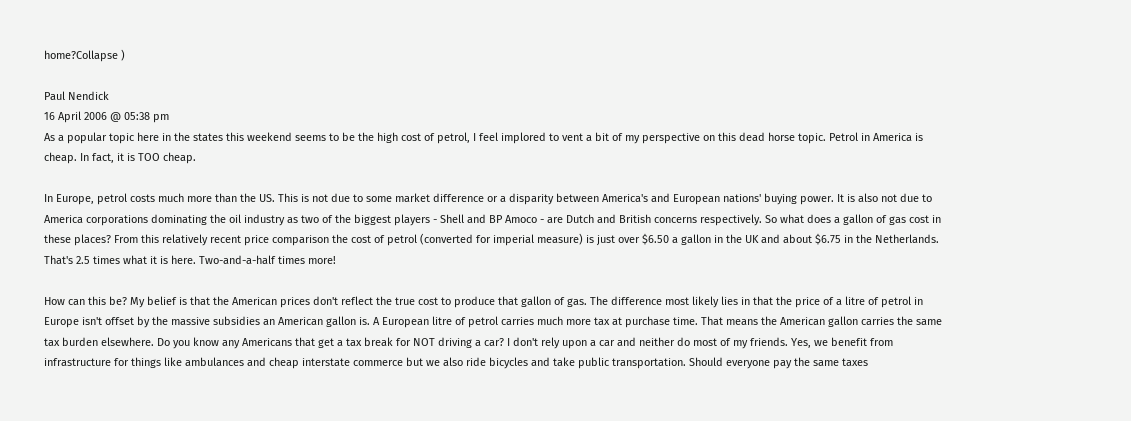home?Collapse )

Paul Nendick
16 April 2006 @ 05:38 pm
As a popular topic here in the states this weekend seems to be the high cost of petrol, I feel implored to vent a bit of my perspective on this dead horse topic. Petrol in America is cheap. In fact, it is TOO cheap.

In Europe, petrol costs much more than the US. This is not due to some market difference or a disparity between America's and European nations' buying power. It is also not due to America corporations dominating the oil industry as two of the biggest players - Shell and BP Amoco - are Dutch and British concerns respectively. So what does a gallon of gas cost in these places? From this relatively recent price comparison the cost of petrol (converted for imperial measure) is just over $6.50 a gallon in the UK and about $6.75 in the Netherlands. That's 2.5 times what it is here. Two-and-a-half times more!

How can this be? My belief is that the American prices don't reflect the true cost to produce that gallon of gas. The difference most likely lies in that the price of a litre of petrol in Europe isn't offset by the massive subsidies an American gallon is. A European litre of petrol carries much more tax at purchase time. That means the American gallon carries the same tax burden elsewhere. Do you know any Americans that get a tax break for NOT driving a car? I don't rely upon a car and neither do most of my friends. Yes, we benefit from infrastructure for things like ambulances and cheap interstate commerce but we also ride bicycles and take public transportation. Should everyone pay the same taxes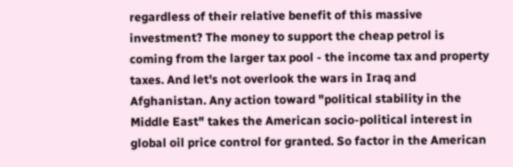regardless of their relative benefit of this massive investment? The money to support the cheap petrol is coming from the larger tax pool - the income tax and property taxes. And let's not overlook the wars in Iraq and Afghanistan. Any action toward "political stability in the Middle East" takes the American socio-political interest in global oil price control for granted. So factor in the American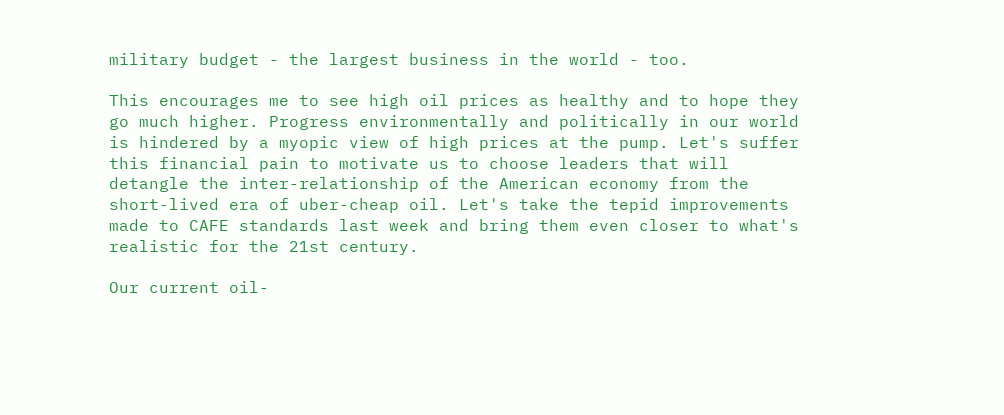military budget - the largest business in the world - too.

This encourages me to see high oil prices as healthy and to hope they go much higher. Progress environmentally and politically in our world is hindered by a myopic view of high prices at the pump. Let's suffer this financial pain to motivate us to choose leaders that will detangle the inter-relationship of the American economy from the short-lived era of uber-cheap oil. Let's take the tepid improvements made to CAFE standards last week and bring them even closer to what's realistic for the 21st century.

Our current oil-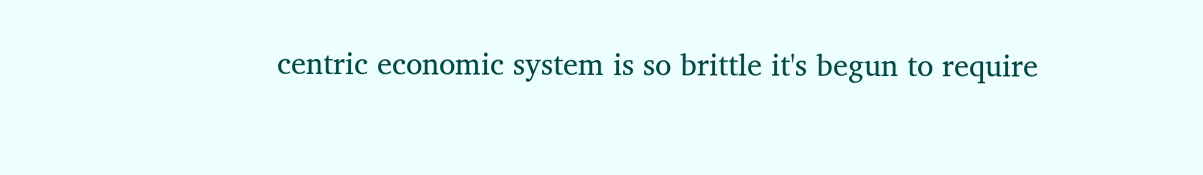centric economic system is so brittle it's begun to require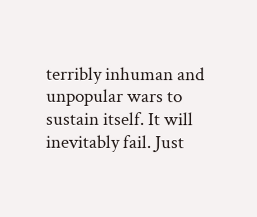terribly inhuman and unpopular wars to sustain itself. It will inevitably fail. Just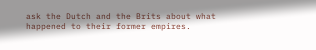ask the Dutch and the Brits about what happened to their former empires.